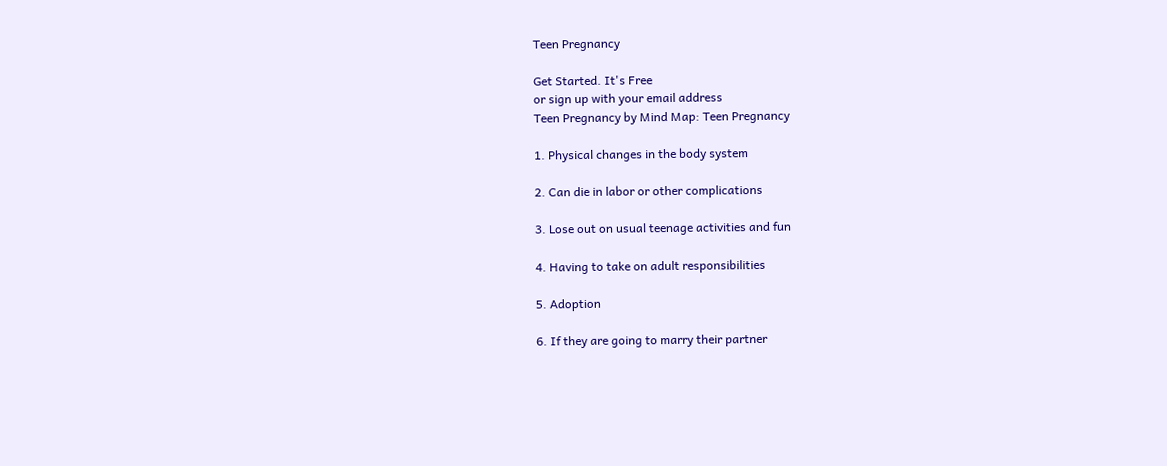Teen Pregnancy

Get Started. It's Free
or sign up with your email address
Teen Pregnancy by Mind Map: Teen Pregnancy

1. Physical changes in the body system

2. Can die in labor or other complications

3. Lose out on usual teenage activities and fun

4. Having to take on adult responsibilities

5. Adoption

6. If they are going to marry their partner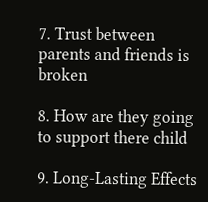7. Trust between parents and friends is broken

8. How are they going to support there child

9. Long-Lasting Effects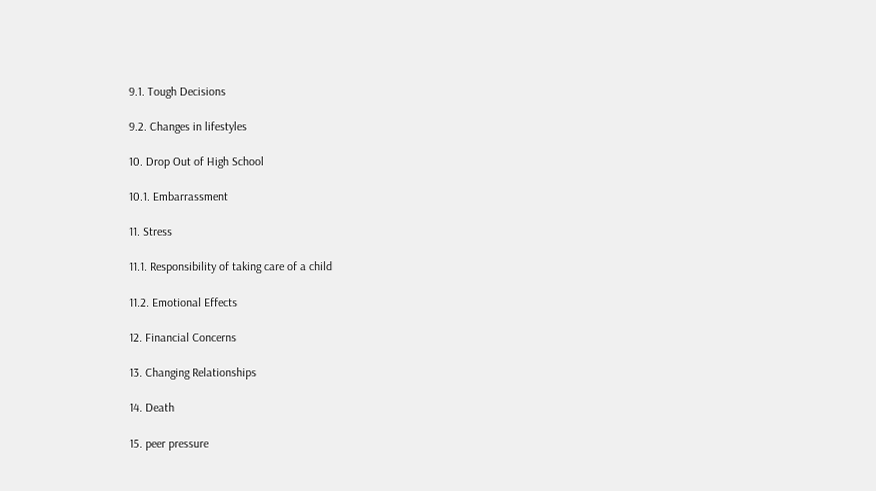9.1. Tough Decisions

9.2. Changes in lifestyles

10. Drop Out of High School

10.1. Embarrassment

11. Stress

11.1. Responsibility of taking care of a child

11.2. Emotional Effects

12. Financial Concerns

13. Changing Relationships

14. Death

15. peer pressure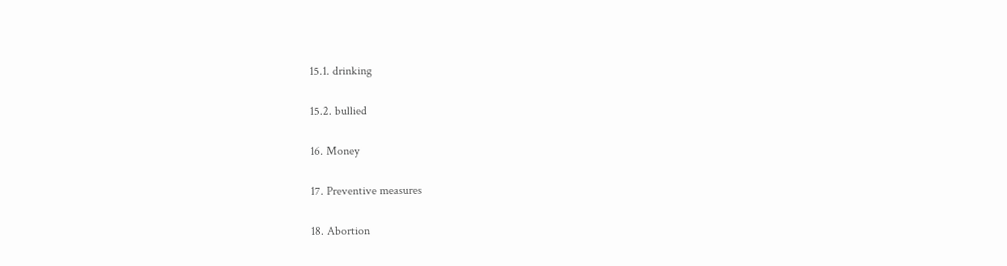15.1. drinking

15.2. bullied

16. Money

17. Preventive measures

18. Abortion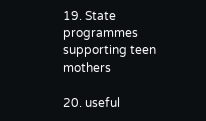19. State programmes supporting teen mothers

20. useful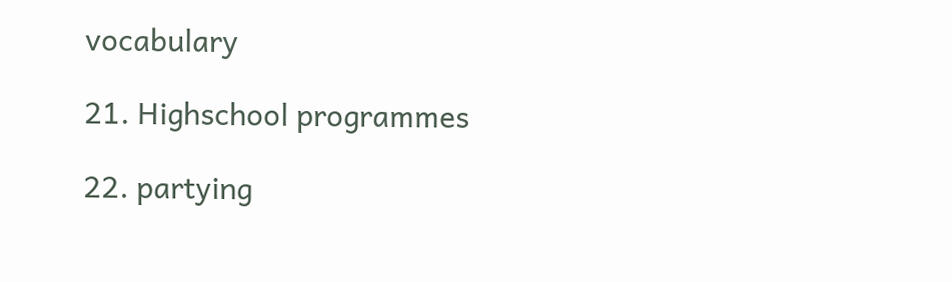vocabulary

21. Highschool programmes

22. partying